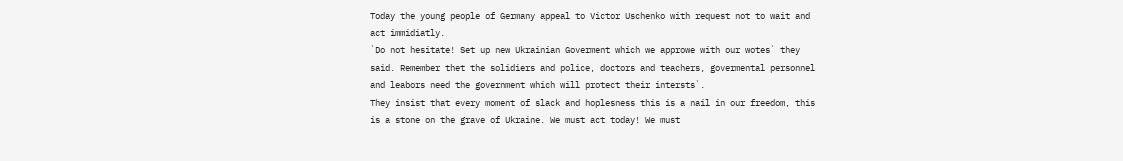Today the young people of Germany appeal to Victor Uschenko with request not to wait and act immidiatly.
`Do not hesitate! Set up new Ukrainian Goverment which we approwe with our wotes` they said. Remember thet the solidiers and police, doctors and teachers, govermental personnel and leabors need the government which will protect their intersts`.
They insist that every moment of slack and hoplesness this is a nail in our freedom, this is a stone on the grave of Ukraine. We must act today! We must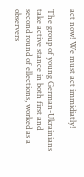act now! We must act immidiatly!

The group of young German-Ukrainians take active stance in both first and second round of ellections, worked as a observers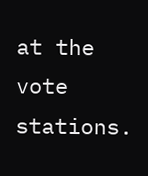at the vote stations.